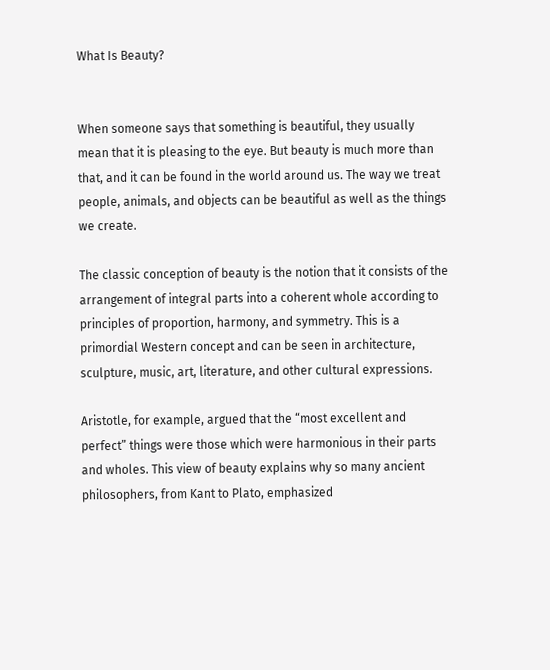What Is Beauty?


When someone says that something is beautiful, they usually mean that it is pleasing to the eye. But beauty is much more than that, and it can be found in the world around us. The way we treat people, animals, and objects can be beautiful as well as the things we create.

The classic conception of beauty is the notion that it consists of the arrangement of integral parts into a coherent whole according to principles of proportion, harmony, and symmetry. This is a primordial Western concept and can be seen in architecture, sculpture, music, art, literature, and other cultural expressions.

Aristotle, for example, argued that the “most excellent and perfect” things were those which were harmonious in their parts and wholes. This view of beauty explains why so many ancient philosophers, from Kant to Plato, emphasized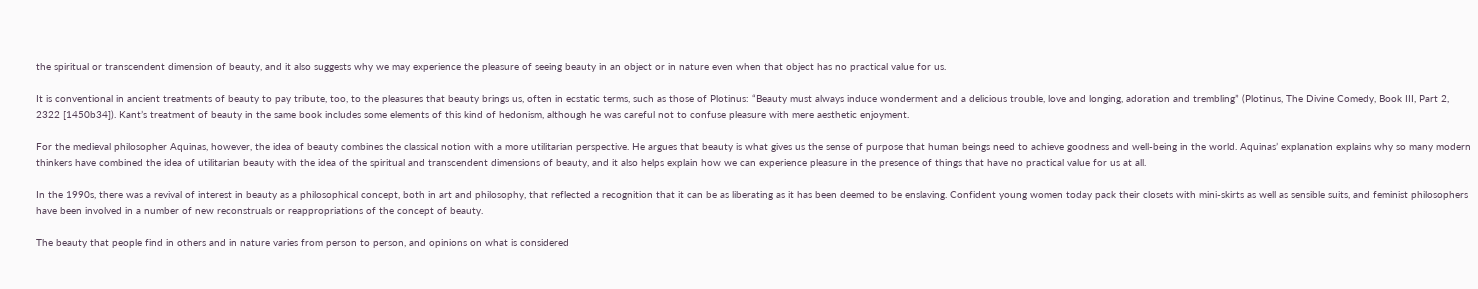the spiritual or transcendent dimension of beauty, and it also suggests why we may experience the pleasure of seeing beauty in an object or in nature even when that object has no practical value for us.

It is conventional in ancient treatments of beauty to pay tribute, too, to the pleasures that beauty brings us, often in ecstatic terms, such as those of Plotinus: “Beauty must always induce wonderment and a delicious trouble, love and longing, adoration and trembling” (Plotinus, The Divine Comedy, Book III, Part 2, 2322 [1450b34]). Kant’s treatment of beauty in the same book includes some elements of this kind of hedonism, although he was careful not to confuse pleasure with mere aesthetic enjoyment.

For the medieval philosopher Aquinas, however, the idea of beauty combines the classical notion with a more utilitarian perspective. He argues that beauty is what gives us the sense of purpose that human beings need to achieve goodness and well-being in the world. Aquinas’ explanation explains why so many modern thinkers have combined the idea of utilitarian beauty with the idea of the spiritual and transcendent dimensions of beauty, and it also helps explain how we can experience pleasure in the presence of things that have no practical value for us at all.

In the 1990s, there was a revival of interest in beauty as a philosophical concept, both in art and philosophy, that reflected a recognition that it can be as liberating as it has been deemed to be enslaving. Confident young women today pack their closets with mini-skirts as well as sensible suits, and feminist philosophers have been involved in a number of new reconstruals or reappropriations of the concept of beauty.

The beauty that people find in others and in nature varies from person to person, and opinions on what is considered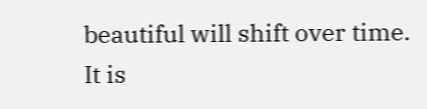beautiful will shift over time. It is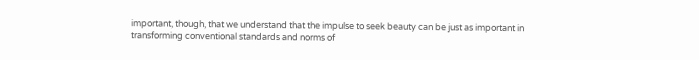important, though, that we understand that the impulse to seek beauty can be just as important in transforming conventional standards and norms of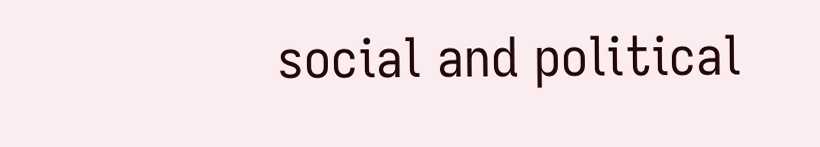social and political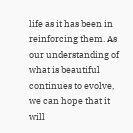life as it has been in reinforcing them. As our understanding of what is beautiful continues to evolve, we can hope that it will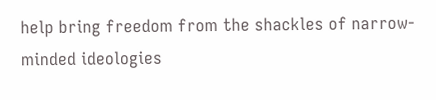help bring freedom from the shackles of narrow-minded ideologies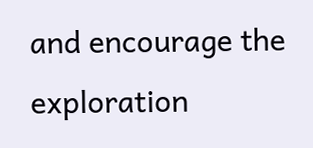and encourage the exploration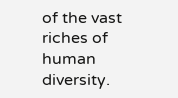of the vast riches of human diversity.